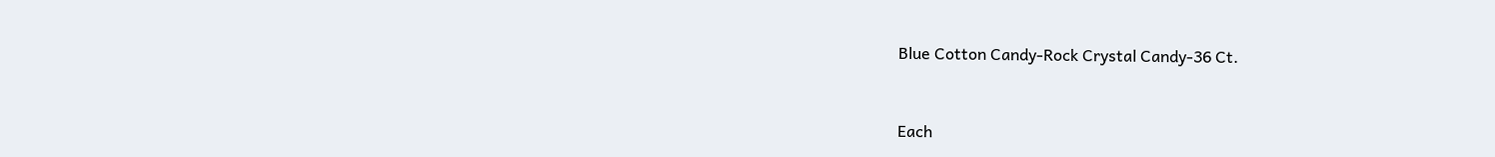Blue Cotton Candy-Rock Crystal Candy-36 Ct.


Each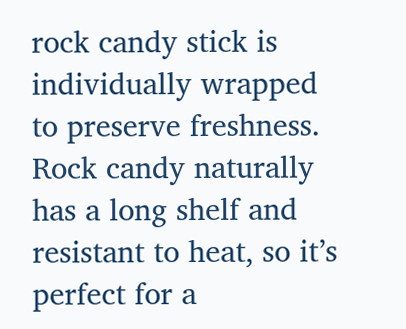rock candy stick is individually wrapped to preserve freshness. Rock candy naturally has a long shelf and resistant to heat, so it’s perfect for a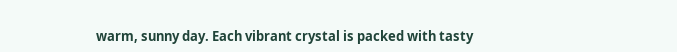warm, sunny day. Each vibrant crystal is packed with tasty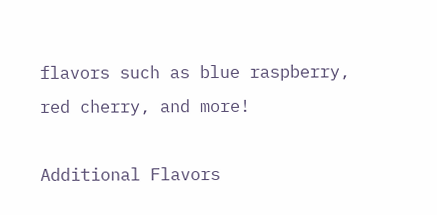flavors such as blue raspberry, red cherry, and more!

Additional Flavors